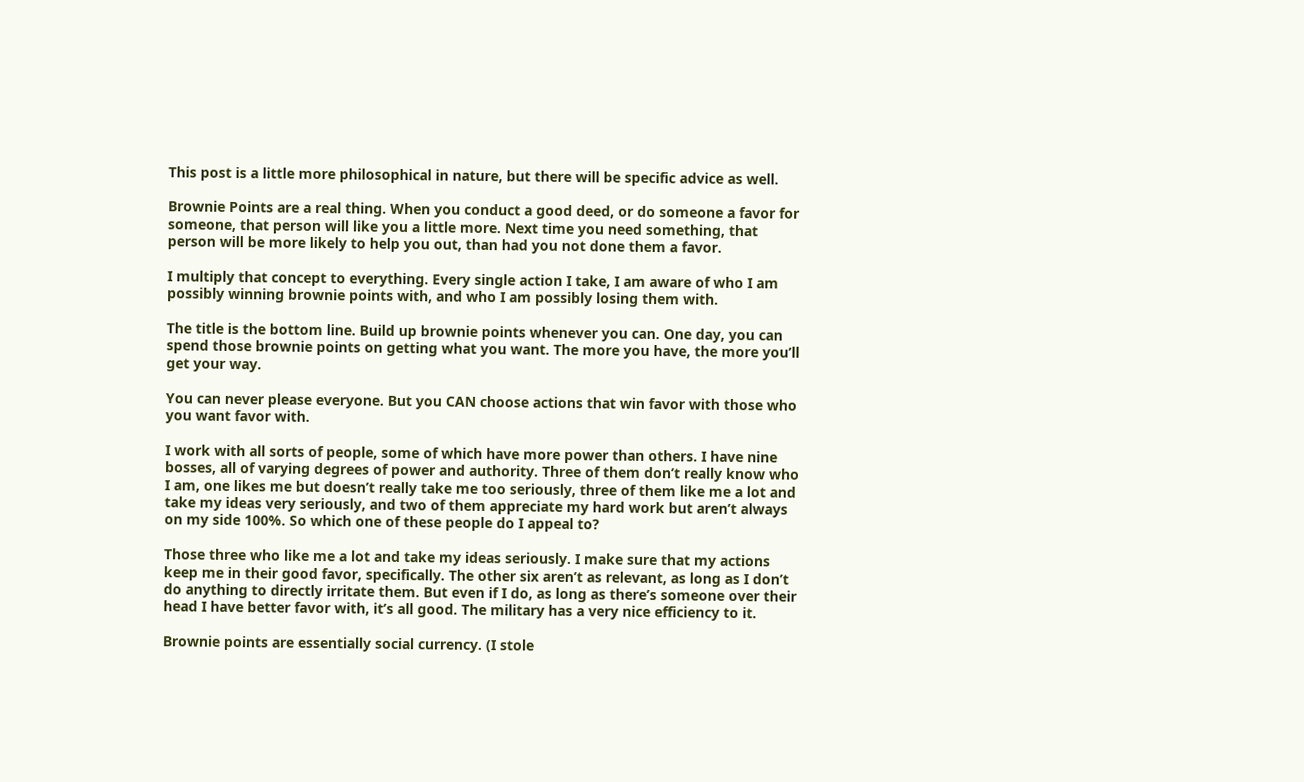This post is a little more philosophical in nature, but there will be specific advice as well.

Brownie Points are a real thing. When you conduct a good deed, or do someone a favor for someone, that person will like you a little more. Next time you need something, that person will be more likely to help you out, than had you not done them a favor.

I multiply that concept to everything. Every single action I take, I am aware of who I am possibly winning brownie points with, and who I am possibly losing them with.

The title is the bottom line. Build up brownie points whenever you can. One day, you can spend those brownie points on getting what you want. The more you have, the more you’ll get your way.

You can never please everyone. But you CAN choose actions that win favor with those who you want favor with.

I work with all sorts of people, some of which have more power than others. I have nine bosses, all of varying degrees of power and authority. Three of them don’t really know who I am, one likes me but doesn’t really take me too seriously, three of them like me a lot and take my ideas very seriously, and two of them appreciate my hard work but aren’t always on my side 100%. So which one of these people do I appeal to?

Those three who like me a lot and take my ideas seriously. I make sure that my actions keep me in their good favor, specifically. The other six aren’t as relevant, as long as I don’t do anything to directly irritate them. But even if I do, as long as there’s someone over their head I have better favor with, it’s all good. The military has a very nice efficiency to it.

Brownie points are essentially social currency. (I stole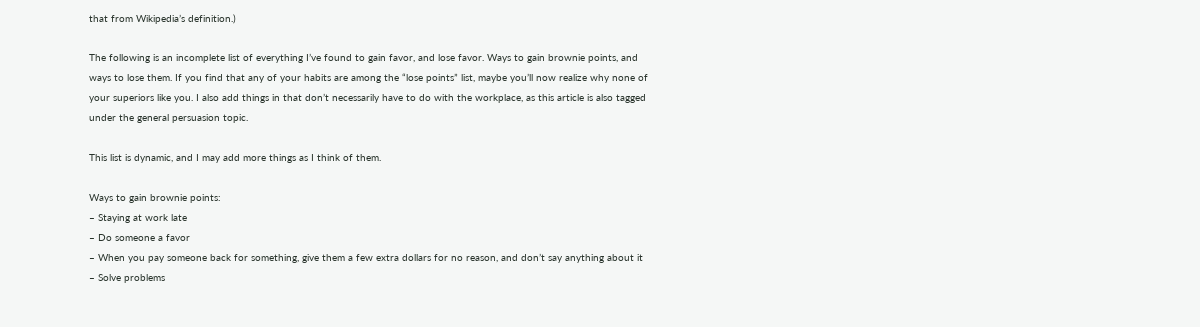that from Wikipedia’s definition.)

The following is an incomplete list of everything I’ve found to gain favor, and lose favor. Ways to gain brownie points, and ways to lose them. If you find that any of your habits are among the “lose points” list, maybe you’ll now realize why none of your superiors like you. I also add things in that don’t necessarily have to do with the workplace, as this article is also tagged under the general persuasion topic.

This list is dynamic, and I may add more things as I think of them.

Ways to gain brownie points:
– Staying at work late
– Do someone a favor
– When you pay someone back for something, give them a few extra dollars for no reason, and don’t say anything about it
– Solve problems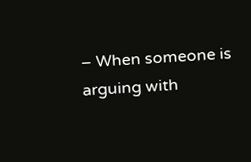– When someone is arguing with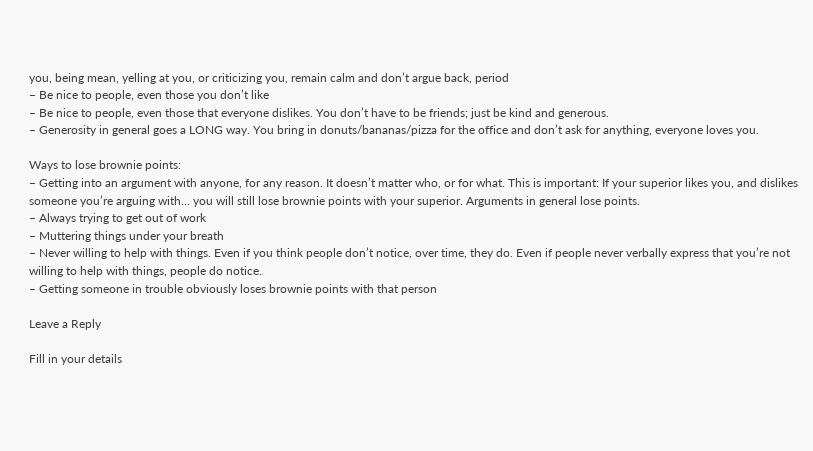you, being mean, yelling at you, or criticizing you, remain calm and don’t argue back, period
– Be nice to people, even those you don’t like
– Be nice to people, even those that everyone dislikes. You don’t have to be friends; just be kind and generous.
– Generosity in general goes a LONG way. You bring in donuts/bananas/pizza for the office and don’t ask for anything, everyone loves you.

Ways to lose brownie points:
– Getting into an argument with anyone, for any reason. It doesn’t matter who, or for what. This is important: If your superior likes you, and dislikes someone you’re arguing with… you will still lose brownie points with your superior. Arguments in general lose points.
– Always trying to get out of work
– Muttering things under your breath
– Never willing to help with things. Even if you think people don’t notice, over time, they do. Even if people never verbally express that you’re not willing to help with things, people do notice.
– Getting someone in trouble obviously loses brownie points with that person

Leave a Reply

Fill in your details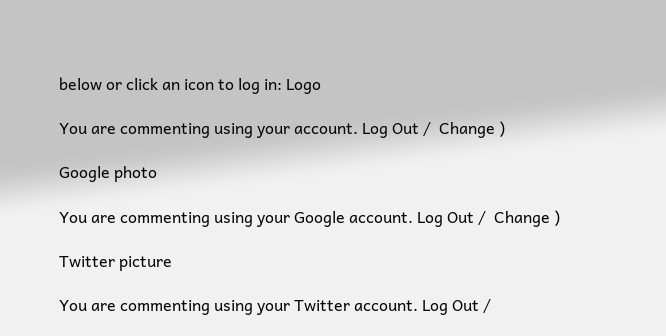below or click an icon to log in: Logo

You are commenting using your account. Log Out /  Change )

Google photo

You are commenting using your Google account. Log Out /  Change )

Twitter picture

You are commenting using your Twitter account. Log Out /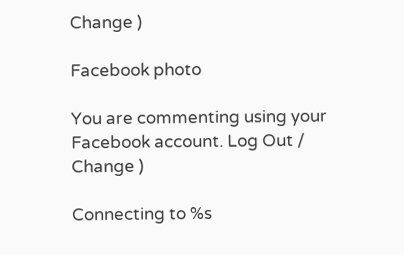Change )

Facebook photo

You are commenting using your Facebook account. Log Out /  Change )

Connecting to %s